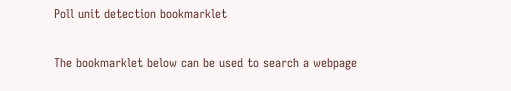Poll unit detection bookmarklet

The bookmarklet below can be used to search a webpage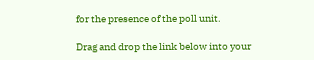for the presence of the poll unit.

Drag and drop the link below into your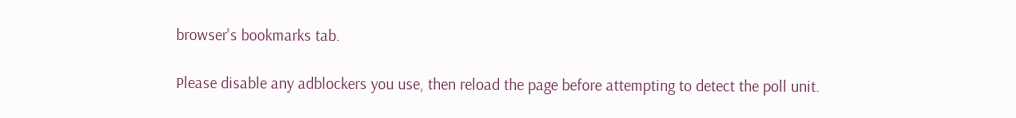browser's bookmarks tab.

Please disable any adblockers you use, then reload the page before attempting to detect the poll unit.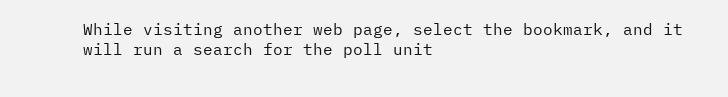While visiting another web page, select the bookmark, and it will run a search for the poll unit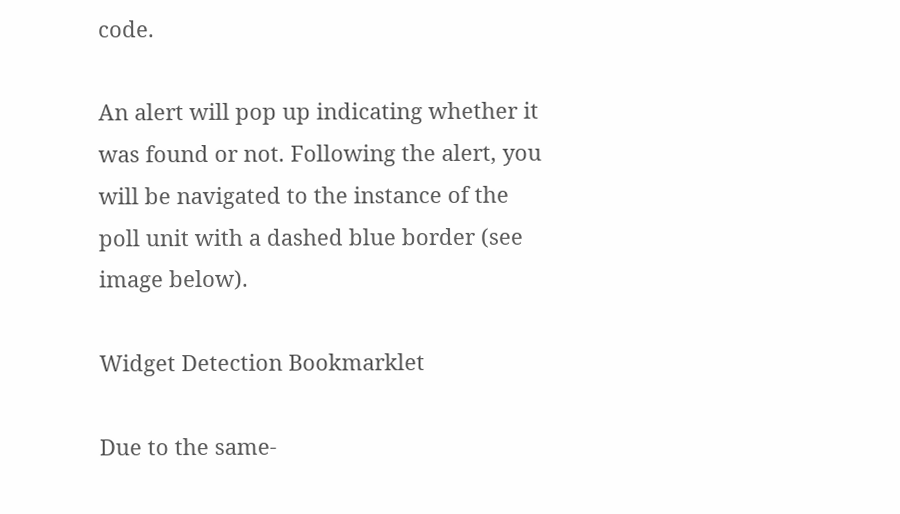code.

An alert will pop up indicating whether it was found or not. Following the alert, you will be navigated to the instance of the poll unit with a dashed blue border (see image below).

Widget Detection Bookmarklet

Due to the same-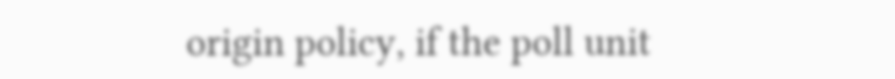origin policy, if the poll unit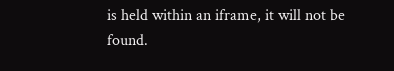is held within an iframe, it will not be found.